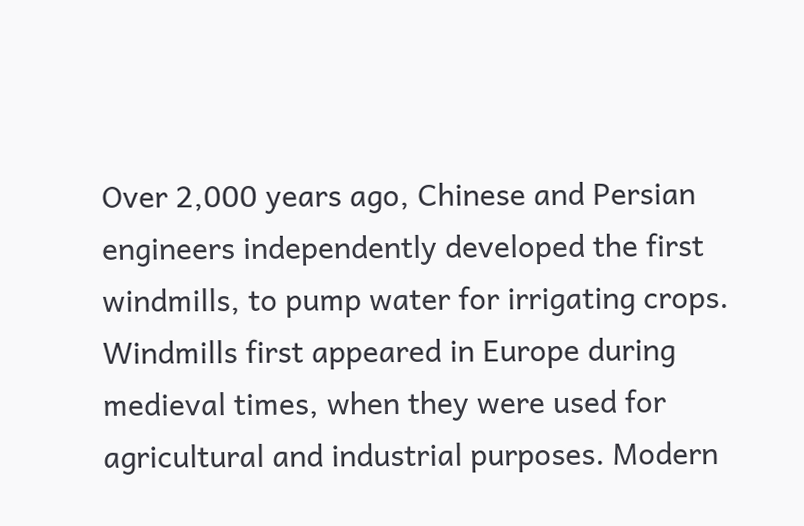Over 2,000 years ago, Chinese and Persian engineers independently developed the first windmills, to pump water for irrigating crops. Windmills first appeared in Europe during medieval times, when they were used for agricultural and industrial purposes. Modern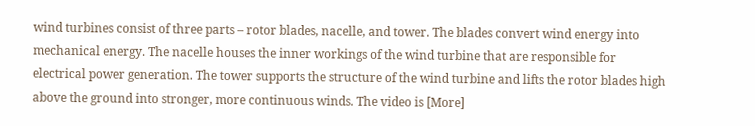wind turbines consist of three parts – rotor blades, nacelle, and tower. The blades convert wind energy into mechanical energy. The nacelle houses the inner workings of the wind turbine that are responsible for electrical power generation. The tower supports the structure of the wind turbine and lifts the rotor blades high above the ground into stronger, more continuous winds. The video is [More]